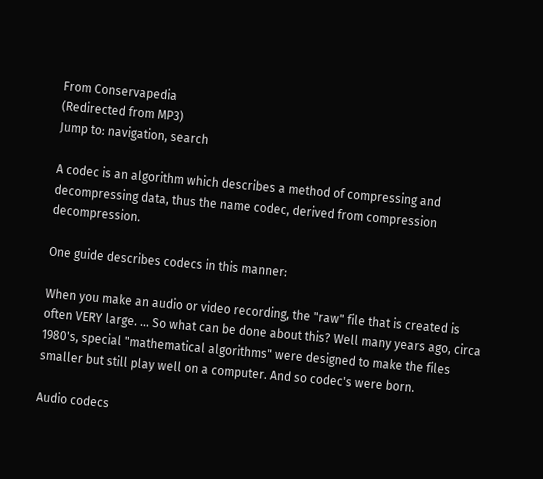From Conservapedia
(Redirected from MP3)
Jump to: navigation, search

A codec is an algorithm which describes a method of compressing and decompressing data, thus the name codec, derived from compression decompression.

One guide describes codecs in this manner:

When you make an audio or video recording, the "raw" file that is created is often VERY large. ... So what can be done about this? Well many years ago, circa 1980's, special "mathematical algorithms" were designed to make the files smaller but still play well on a computer. And so codec's were born.

Audio codecs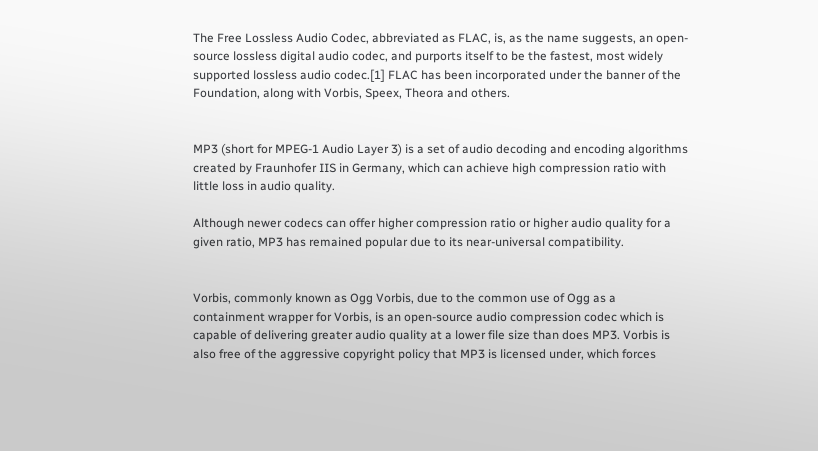The Free Lossless Audio Codec, abbreviated as FLAC, is, as the name suggests, an open-source lossless digital audio codec, and purports itself to be the fastest, most widely supported lossless audio codec.[1] FLAC has been incorporated under the banner of the Foundation, along with Vorbis, Speex, Theora and others.


MP3 (short for MPEG-1 Audio Layer 3) is a set of audio decoding and encoding algorithms created by Fraunhofer IIS in Germany, which can achieve high compression ratio with little loss in audio quality.

Although newer codecs can offer higher compression ratio or higher audio quality for a given ratio, MP3 has remained popular due to its near-universal compatibility.


Vorbis, commonly known as Ogg Vorbis, due to the common use of Ogg as a containment wrapper for Vorbis, is an open-source audio compression codec which is capable of delivering greater audio quality at a lower file size than does MP3. Vorbis is also free of the aggressive copyright policy that MP3 is licensed under, which forces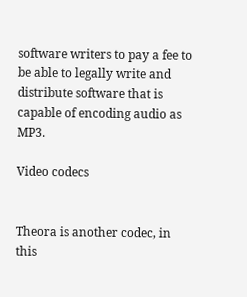software writers to pay a fee to be able to legally write and distribute software that is capable of encoding audio as MP3.

Video codecs


Theora is another codec, in this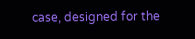case, designed for the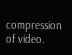compression of video.